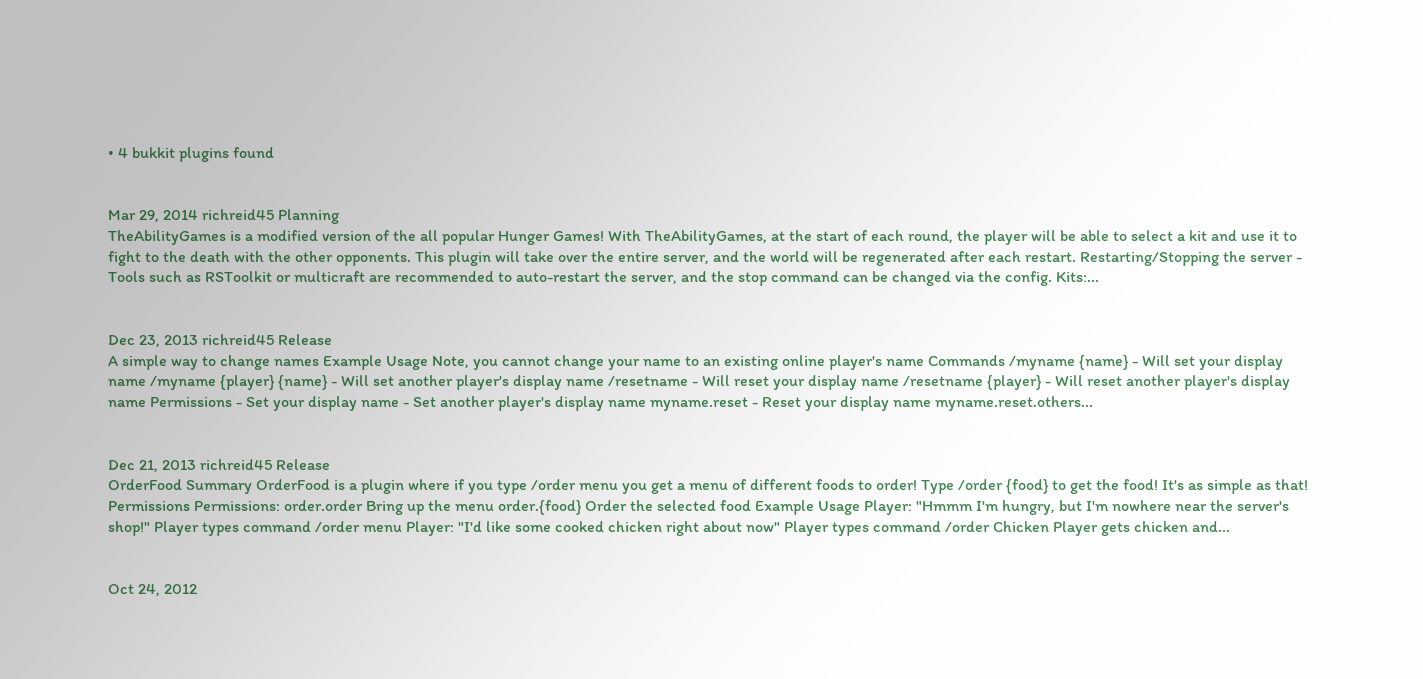• 4 bukkit plugins found


Mar 29, 2014 richreid45 Planning
TheAbilityGames is a modified version of the all popular Hunger Games! With TheAbilityGames, at the start of each round, the player will be able to select a kit and use it to fight to the death with the other opponents. This plugin will take over the entire server, and the world will be regenerated after each restart. Restarting/Stopping the server - Tools such as RSToolkit or multicraft are recommended to auto-restart the server, and the stop command can be changed via the config. Kits:...


Dec 23, 2013 richreid45 Release
A simple way to change names Example Usage Note, you cannot change your name to an existing online player's name Commands /myname {name} - Will set your display name /myname {player} {name} - Will set another player's display name /resetname - Will reset your display name /resetname {player} - Will reset another player's display name Permissions - Set your display name - Set another player's display name myname.reset - Reset your display name myname.reset.others...


Dec 21, 2013 richreid45 Release
OrderFood Summary OrderFood is a plugin where if you type /order menu you get a menu of different foods to order! Type /order {food} to get the food! It's as simple as that! Permissions Permissions: order.order Bring up the menu order.{food} Order the selected food Example Usage Player: "Hmmm I'm hungry, but I'm nowhere near the server's shop!" Player types command /order menu Player: "I'd like some cooked chicken right about now" Player types command /order Chicken Player gets chicken and...


Oct 24, 2012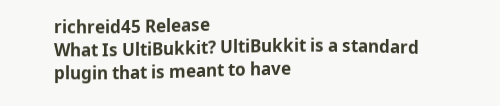richreid45 Release
What Is UltiBukkit? UltiBukkit is a standard plugin that is meant to have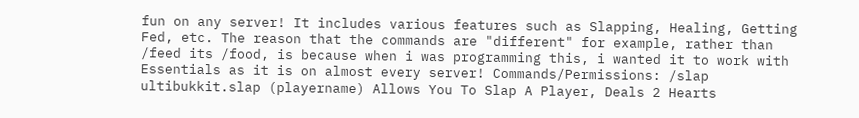fun on any server! It includes various features such as Slapping, Healing, Getting Fed, etc. The reason that the commands are "different" for example, rather than /feed its /food, is because when i was programming this, i wanted it to work with Essentials as it is on almost every server! Commands/Permissions: /slap ultibukkit.slap (playername) Allows You To Slap A Player, Deals 2 Hearts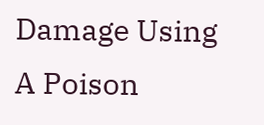Damage Using A Poison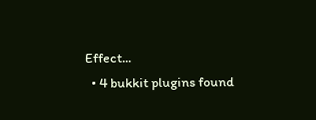Effect...
  • 4 bukkit plugins found